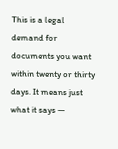This is a legal demand for documents you want within twenty or thirty days. It means just what it says —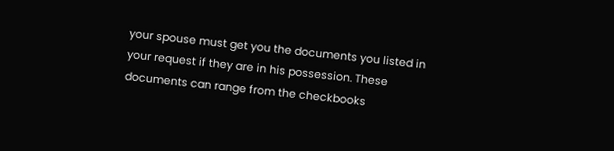your spouse must get you the documents you listed in your request if they are in his possession. These documents can range from the checkbooks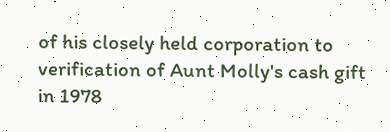of his closely held corporation to verification of Aunt Molly's cash gift in 1978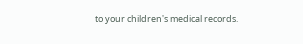to your children's medical records.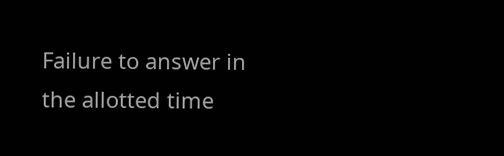Failure to answer in the allotted time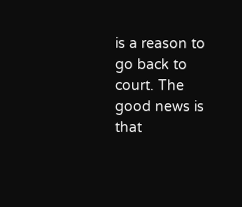is a reason to go back to court. The good news is that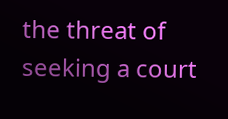the threat of seeking a court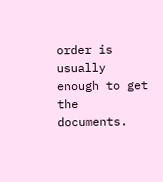order is usually enough to get the documents.